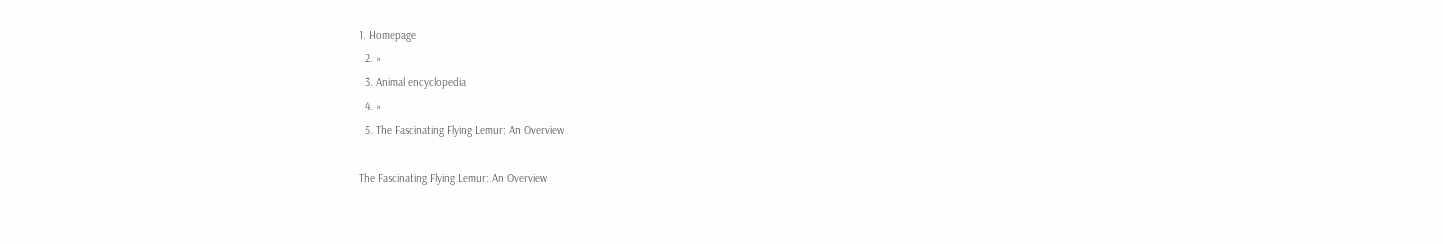1. Homepage
  2. »
  3. Animal encyclopedia
  4. »
  5. The Fascinating Flying Lemur: An Overview

The Fascinating Flying Lemur: An Overview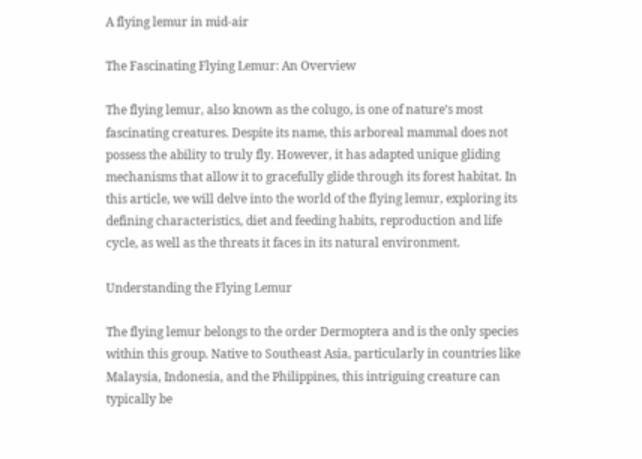A flying lemur in mid-air

The Fascinating Flying Lemur: An Overview

The flying lemur, also known as the colugo, is one of nature’s most fascinating creatures. Despite its name, this arboreal mammal does not possess the ability to truly fly. However, it has adapted unique gliding mechanisms that allow it to gracefully glide through its forest habitat. In this article, we will delve into the world of the flying lemur, exploring its defining characteristics, diet and feeding habits, reproduction and life cycle, as well as the threats it faces in its natural environment.

Understanding the Flying Lemur

The flying lemur belongs to the order Dermoptera and is the only species within this group. Native to Southeast Asia, particularly in countries like Malaysia, Indonesia, and the Philippines, this intriguing creature can typically be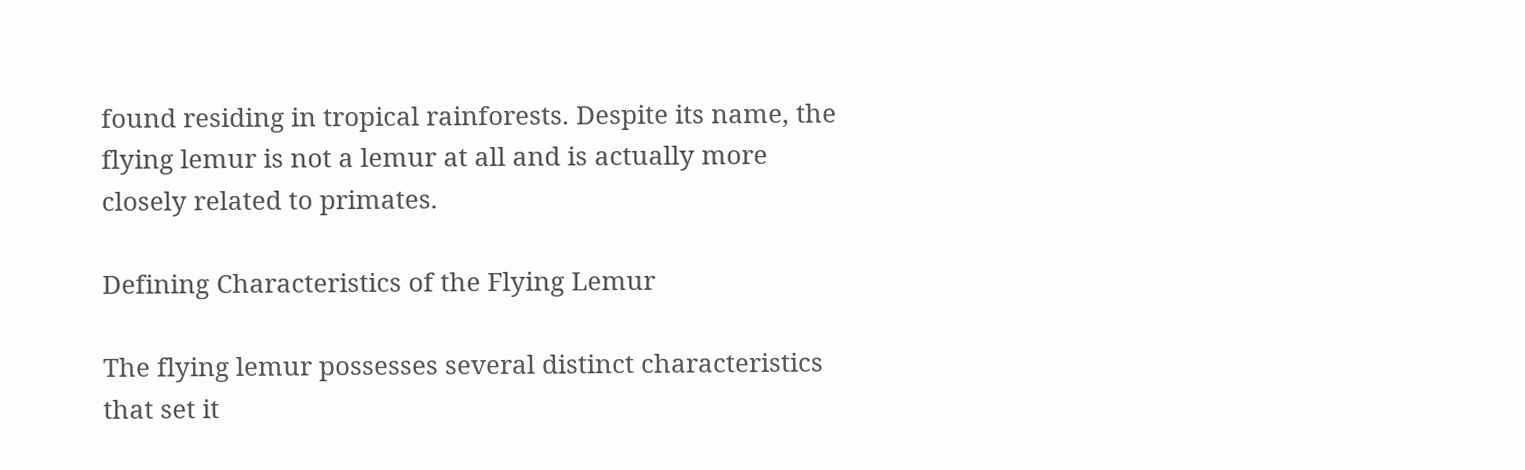found residing in tropical rainforests. Despite its name, the flying lemur is not a lemur at all and is actually more closely related to primates.

Defining Characteristics of the Flying Lemur

The flying lemur possesses several distinct characteristics that set it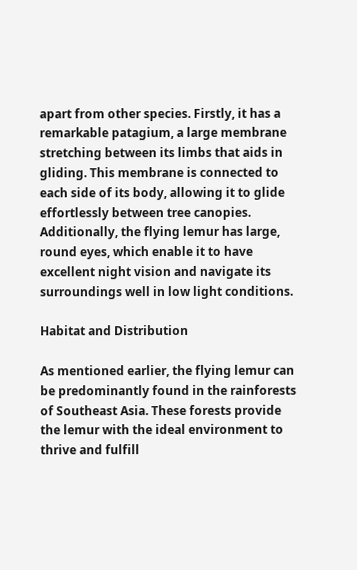apart from other species. Firstly, it has a remarkable patagium, a large membrane stretching between its limbs that aids in gliding. This membrane is connected to each side of its body, allowing it to glide effortlessly between tree canopies. Additionally, the flying lemur has large, round eyes, which enable it to have excellent night vision and navigate its surroundings well in low light conditions.

Habitat and Distribution

As mentioned earlier, the flying lemur can be predominantly found in the rainforests of Southeast Asia. These forests provide the lemur with the ideal environment to thrive and fulfill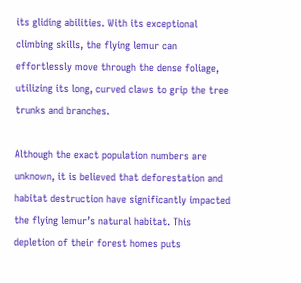its gliding abilities. With its exceptional climbing skills, the flying lemur can effortlessly move through the dense foliage, utilizing its long, curved claws to grip the tree trunks and branches.

Although the exact population numbers are unknown, it is believed that deforestation and habitat destruction have significantly impacted the flying lemur’s natural habitat. This depletion of their forest homes puts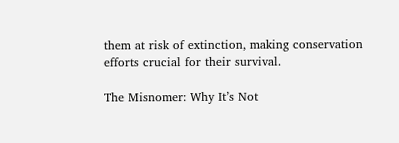them at risk of extinction, making conservation efforts crucial for their survival.

The Misnomer: Why It’s Not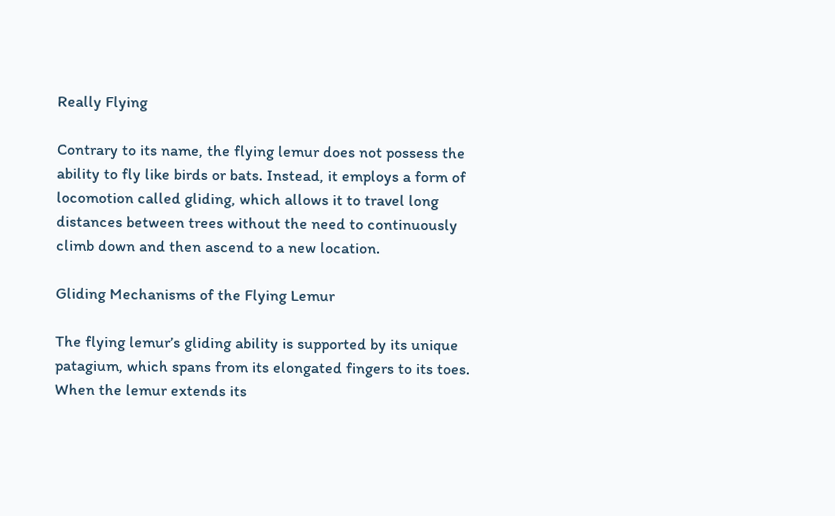Really Flying

Contrary to its name, the flying lemur does not possess the ability to fly like birds or bats. Instead, it employs a form of locomotion called gliding, which allows it to travel long distances between trees without the need to continuously climb down and then ascend to a new location.

Gliding Mechanisms of the Flying Lemur

The flying lemur’s gliding ability is supported by its unique patagium, which spans from its elongated fingers to its toes. When the lemur extends its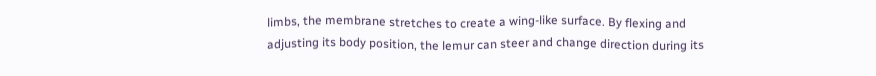limbs, the membrane stretches to create a wing-like surface. By flexing and adjusting its body position, the lemur can steer and change direction during its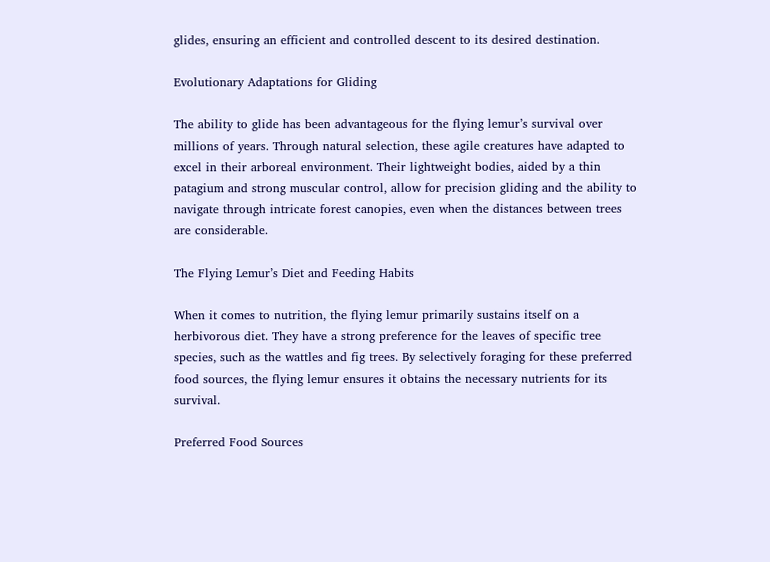glides, ensuring an efficient and controlled descent to its desired destination.

Evolutionary Adaptations for Gliding

The ability to glide has been advantageous for the flying lemur’s survival over millions of years. Through natural selection, these agile creatures have adapted to excel in their arboreal environment. Their lightweight bodies, aided by a thin patagium and strong muscular control, allow for precision gliding and the ability to navigate through intricate forest canopies, even when the distances between trees are considerable.

The Flying Lemur’s Diet and Feeding Habits

When it comes to nutrition, the flying lemur primarily sustains itself on a herbivorous diet. They have a strong preference for the leaves of specific tree species, such as the wattles and fig trees. By selectively foraging for these preferred food sources, the flying lemur ensures it obtains the necessary nutrients for its survival.

Preferred Food Sources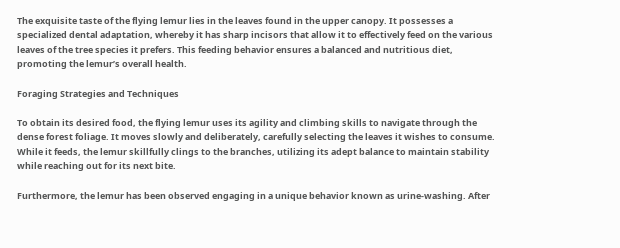The exquisite taste of the flying lemur lies in the leaves found in the upper canopy. It possesses a specialized dental adaptation, whereby it has sharp incisors that allow it to effectively feed on the various leaves of the tree species it prefers. This feeding behavior ensures a balanced and nutritious diet, promoting the lemur’s overall health.

Foraging Strategies and Techniques

To obtain its desired food, the flying lemur uses its agility and climbing skills to navigate through the dense forest foliage. It moves slowly and deliberately, carefully selecting the leaves it wishes to consume. While it feeds, the lemur skillfully clings to the branches, utilizing its adept balance to maintain stability while reaching out for its next bite.

Furthermore, the lemur has been observed engaging in a unique behavior known as urine-washing. After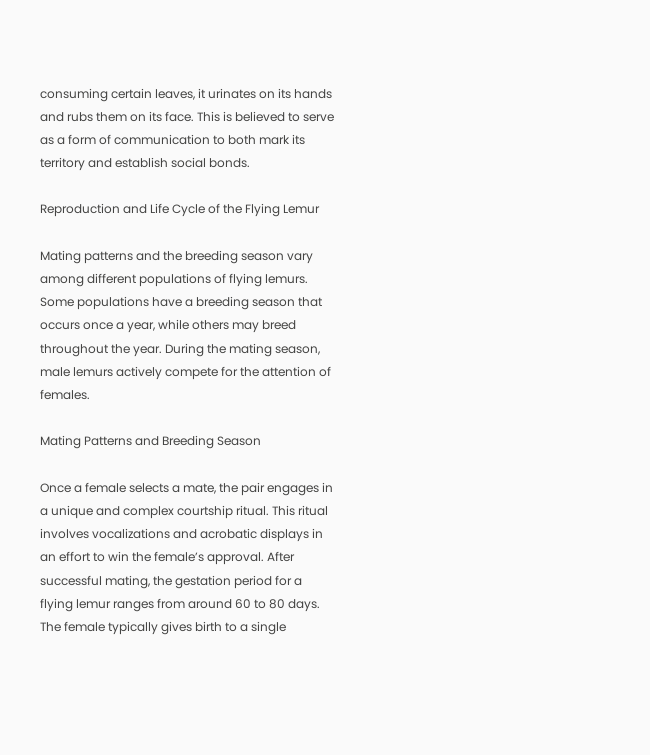consuming certain leaves, it urinates on its hands and rubs them on its face. This is believed to serve as a form of communication to both mark its territory and establish social bonds.

Reproduction and Life Cycle of the Flying Lemur

Mating patterns and the breeding season vary among different populations of flying lemurs. Some populations have a breeding season that occurs once a year, while others may breed throughout the year. During the mating season, male lemurs actively compete for the attention of females.

Mating Patterns and Breeding Season

Once a female selects a mate, the pair engages in a unique and complex courtship ritual. This ritual involves vocalizations and acrobatic displays in an effort to win the female’s approval. After successful mating, the gestation period for a flying lemur ranges from around 60 to 80 days. The female typically gives birth to a single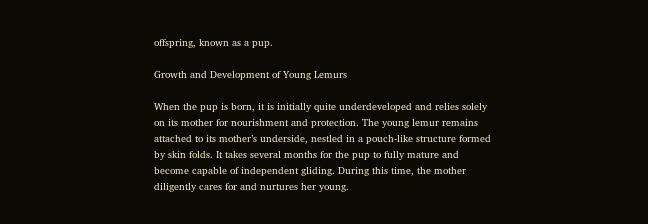offspring, known as a pup.

Growth and Development of Young Lemurs

When the pup is born, it is initially quite underdeveloped and relies solely on its mother for nourishment and protection. The young lemur remains attached to its mother’s underside, nestled in a pouch-like structure formed by skin folds. It takes several months for the pup to fully mature and become capable of independent gliding. During this time, the mother diligently cares for and nurtures her young.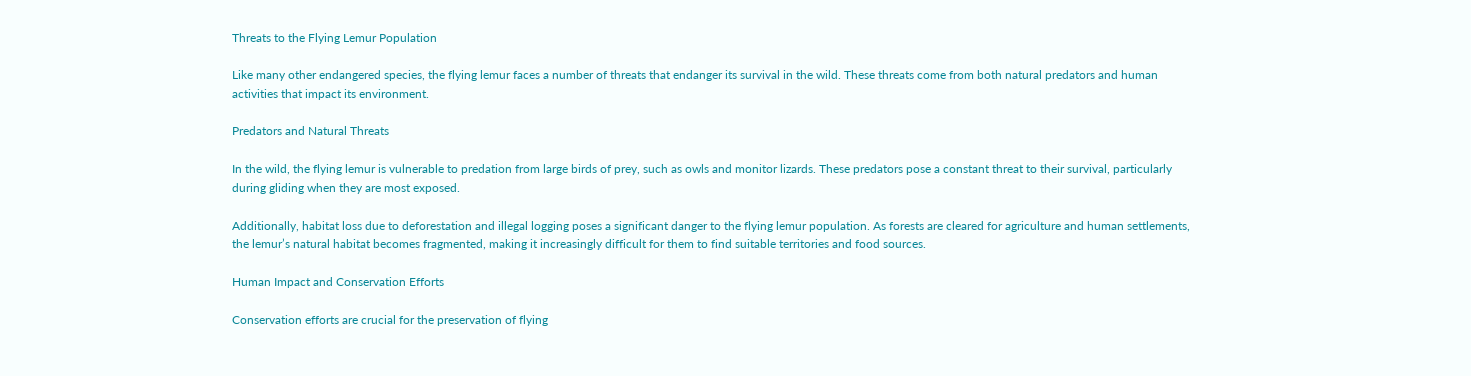Threats to the Flying Lemur Population

Like many other endangered species, the flying lemur faces a number of threats that endanger its survival in the wild. These threats come from both natural predators and human activities that impact its environment.

Predators and Natural Threats

In the wild, the flying lemur is vulnerable to predation from large birds of prey, such as owls and monitor lizards. These predators pose a constant threat to their survival, particularly during gliding when they are most exposed.

Additionally, habitat loss due to deforestation and illegal logging poses a significant danger to the flying lemur population. As forests are cleared for agriculture and human settlements, the lemur’s natural habitat becomes fragmented, making it increasingly difficult for them to find suitable territories and food sources.

Human Impact and Conservation Efforts

Conservation efforts are crucial for the preservation of flying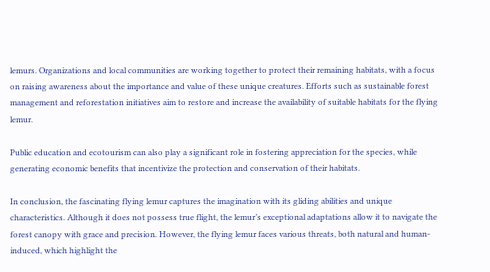lemurs. Organizations and local communities are working together to protect their remaining habitats, with a focus on raising awareness about the importance and value of these unique creatures. Efforts such as sustainable forest management and reforestation initiatives aim to restore and increase the availability of suitable habitats for the flying lemur.

Public education and ecotourism can also play a significant role in fostering appreciation for the species, while generating economic benefits that incentivize the protection and conservation of their habitats.

In conclusion, the fascinating flying lemur captures the imagination with its gliding abilities and unique characteristics. Although it does not possess true flight, the lemur’s exceptional adaptations allow it to navigate the forest canopy with grace and precision. However, the flying lemur faces various threats, both natural and human-induced, which highlight the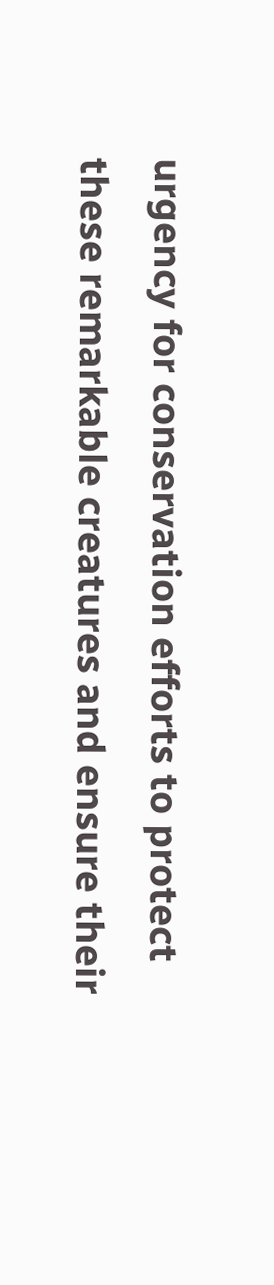urgency for conservation efforts to protect these remarkable creatures and ensure their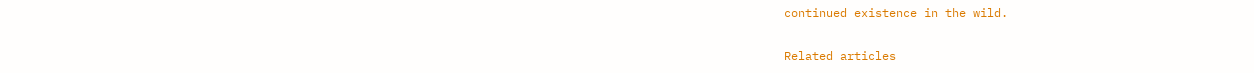continued existence in the wild.

Related articles